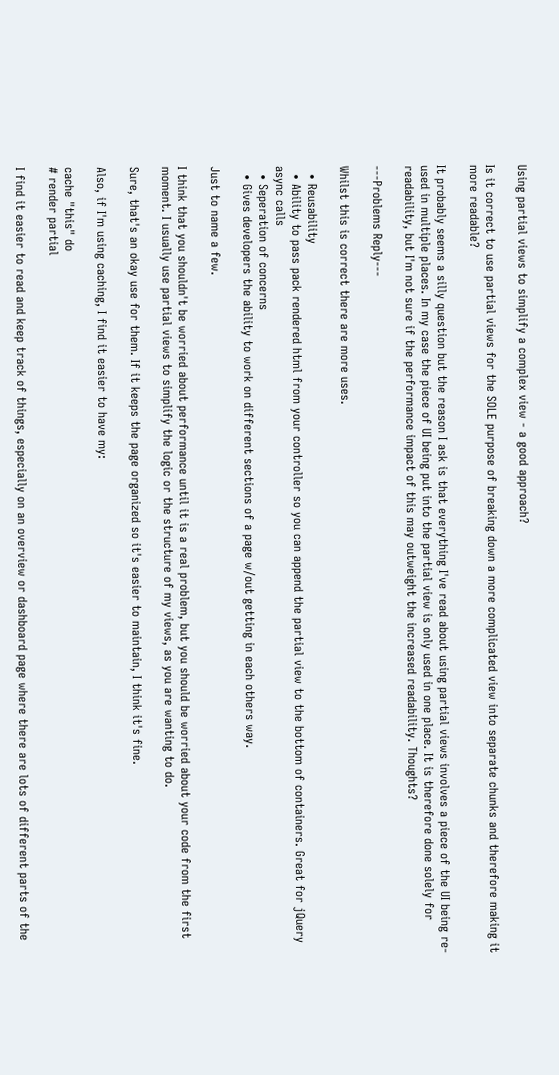Using partial views to simplify a complex view - a good approach?

Is it correct to use partial views for the SOLE purpose of breaking down a more complicated view into separate chunks and therefore making it more readable?

It probably seems a silly question but the reason I ask is that everything I've read about using partial views involves a piece of the UI being re-used in multiple places. In my case the piece of UI being put into the partial view is only used in one place. It is therefore done solely for readability, but I'm not sure if the performance impact of this may outweight the increased readability. Thoughts?

---Problems Reply---

Whilst this is correct there are more uses.

  • Reusability
  • Ability to pass pack rendered html from your controller so you can append the partial view to the bottom of containers. Great for jQuery async calls
  • Seperation of concerns
  • Gives developers the ability to work on different sections of a page w/out getting in each others way.

Just to name a few.

I think that you shouldn't be worried about performance until it is a real problem, but you should be worried about your code from the first moment. I usually use partial views to simplify the logic or the structure of my views, as you are wanting to do.

Sure, that's an okay use for them. If it keeps the page organized so it's easier to maintain, I think it's fine.

Also, if I'm using caching, I find it easier to have my:

cache "this" do
# render partial

I find it easier to read and keep track of things, especially on an overview or dashboard page where there are lots of different parts of the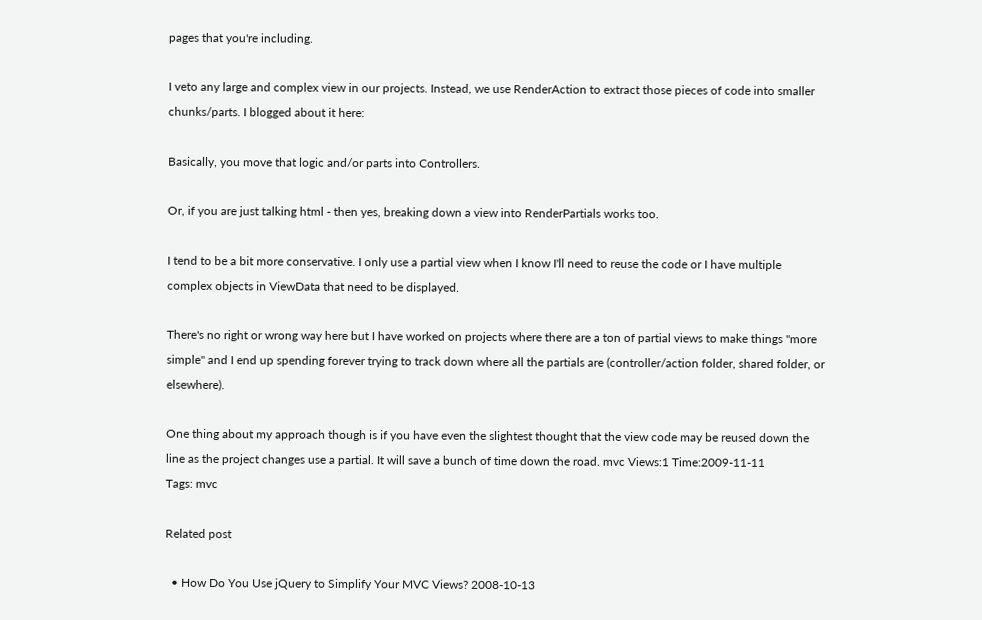pages that you're including.

I veto any large and complex view in our projects. Instead, we use RenderAction to extract those pieces of code into smaller chunks/parts. I blogged about it here:

Basically, you move that logic and/or parts into Controllers.

Or, if you are just talking html - then yes, breaking down a view into RenderPartials works too.

I tend to be a bit more conservative. I only use a partial view when I know I'll need to reuse the code or I have multiple complex objects in ViewData that need to be displayed.

There's no right or wrong way here but I have worked on projects where there are a ton of partial views to make things "more simple" and I end up spending forever trying to track down where all the partials are (controller/action folder, shared folder, or elsewhere).

One thing about my approach though is if you have even the slightest thought that the view code may be reused down the line as the project changes use a partial. It will save a bunch of time down the road. mvc Views:1 Time:2009-11-11
Tags: mvc

Related post

  • How Do You Use jQuery to Simplify Your MVC Views? 2008-10-13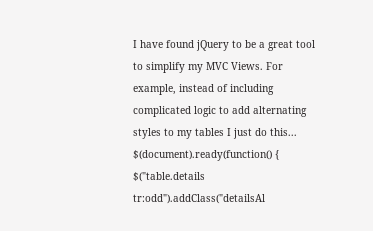I have found jQuery to be a great tool to simplify my MVC Views. For example, instead of including complicated logic to add alternating styles to my tables I just do this... $(document).ready(function() { $("table.details tr:odd").addClass("detailsAl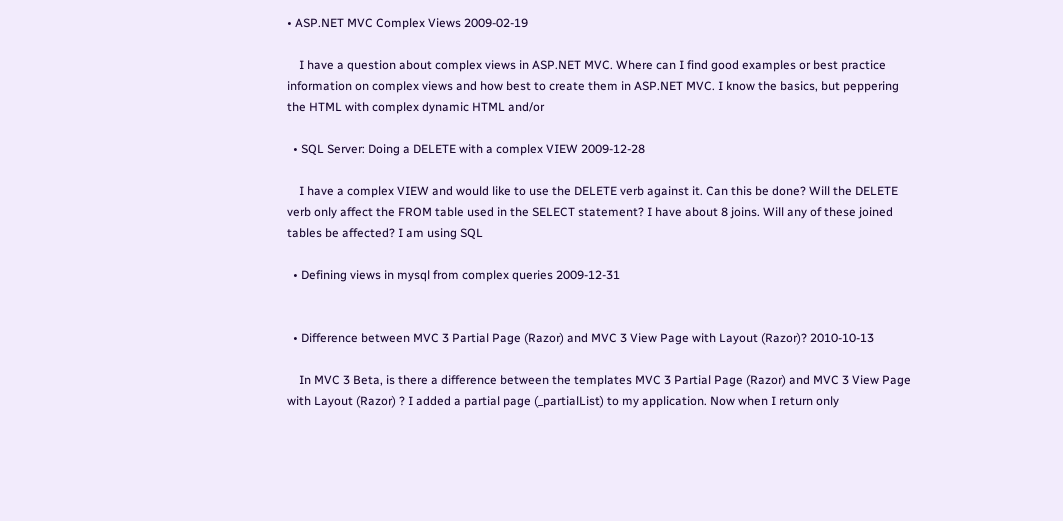• ASP.NET MVC Complex Views 2009-02-19

    I have a question about complex views in ASP.NET MVC. Where can I find good examples or best practice information on complex views and how best to create them in ASP.NET MVC. I know the basics, but peppering the HTML with complex dynamic HTML and/or

  • SQL Server: Doing a DELETE with a complex VIEW 2009-12-28

    I have a complex VIEW and would like to use the DELETE verb against it. Can this be done? Will the DELETE verb only affect the FROM table used in the SELECT statement? I have about 8 joins. Will any of these joined tables be affected? I am using SQL

  • Defining views in mysql from complex queries 2009-12-31


  • Difference between MVC 3 Partial Page (Razor) and MVC 3 View Page with Layout (Razor)? 2010-10-13

    In MVC 3 Beta, is there a difference between the templates MVC 3 Partial Page (Razor) and MVC 3 View Page with Layout (Razor) ? I added a partial page (_partialList) to my application. Now when I return only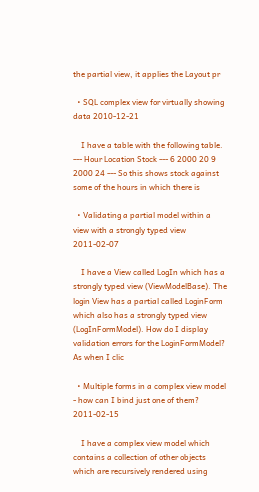the partial view, it applies the Layout pr

  • SQL complex view for virtually showing data 2010-12-21

    I have a table with the following table. --- Hour Location Stock --- 6 2000 20 9 2000 24 --- So this shows stock against some of the hours in which there is

  • Validating a partial model within a view with a strongly typed view 2011-02-07

    I have a View called LogIn which has a strongly typed view (ViewModelBase). The login View has a partial called LoginForm which also has a strongly typed view (LogInFormModel). How do I display validation errors for the LoginFormModel? As when I clic

  • Multiple forms in a complex view model - how can I bind just one of them? 2011-02-15

    I have a complex view model which contains a collection of other objects which are recursively rendered using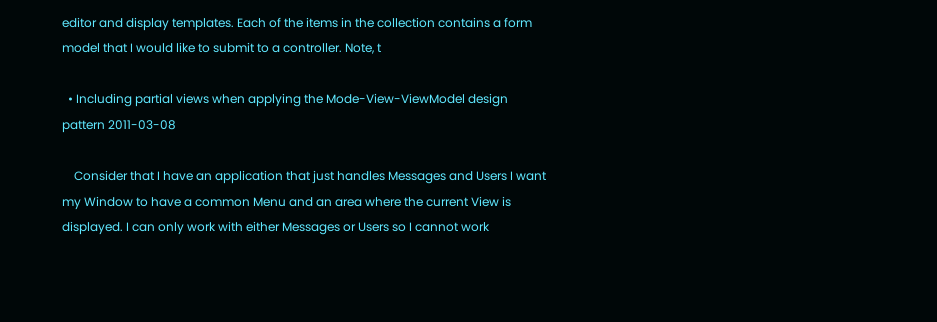editor and display templates. Each of the items in the collection contains a form model that I would like to submit to a controller. Note, t

  • Including partial views when applying the Mode-View-ViewModel design pattern 2011-03-08

    Consider that I have an application that just handles Messages and Users I want my Window to have a common Menu and an area where the current View is displayed. I can only work with either Messages or Users so I cannot work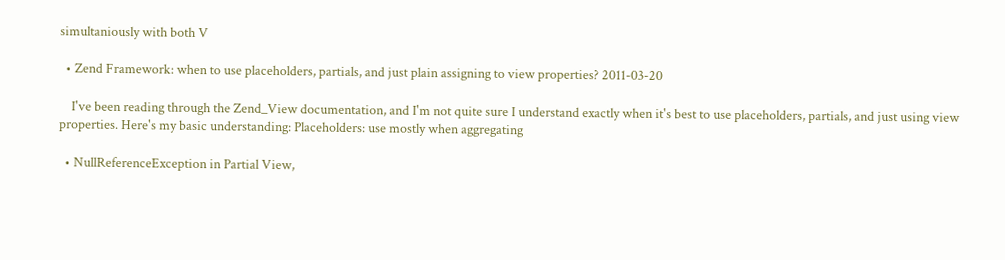simultaniously with both V

  • Zend Framework: when to use placeholders, partials, and just plain assigning to view properties? 2011-03-20

    I've been reading through the Zend_View documentation, and I'm not quite sure I understand exactly when it's best to use placeholders, partials, and just using view properties. Here's my basic understanding: Placeholders: use mostly when aggregating

  • NullReferenceException in Partial View,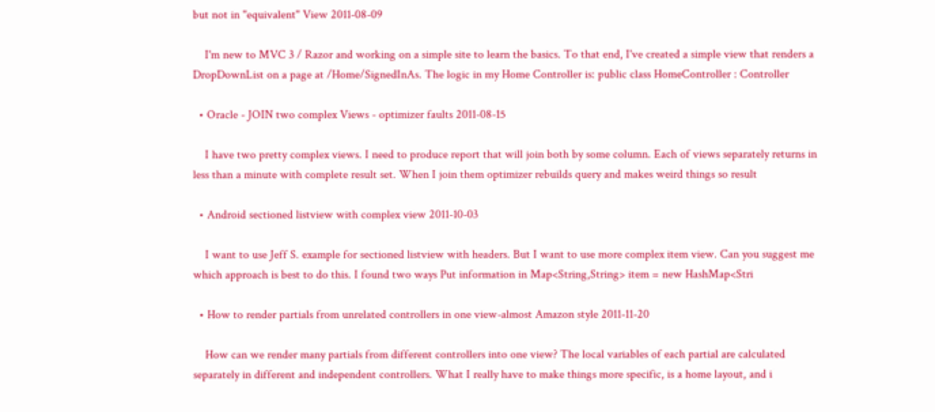but not in "equivalent" View 2011-08-09

    I'm new to MVC 3 / Razor and working on a simple site to learn the basics. To that end, I've created a simple view that renders a DropDownList on a page at /Home/SignedInAs. The logic in my Home Controller is: public class HomeController : Controller

  • Oracle - JOIN two complex Views - optimizer faults 2011-08-15

    I have two pretty complex views. I need to produce report that will join both by some column. Each of views separately returns in less than a minute with complete result set. When I join them optimizer rebuilds query and makes weird things so result

  • Android sectioned listview with complex view 2011-10-03

    I want to use Jeff S. example for sectioned listview with headers. But I want to use more complex item view. Can you suggest me which approach is best to do this. I found two ways Put information in Map<String,String> item = new HashMap<Stri

  • How to render partials from unrelated controllers in one view-almost Amazon style 2011-11-20

    How can we render many partials from different controllers into one view? The local variables of each partial are calculated separately in different and independent controllers. What I really have to make things more specific, is a home layout, and i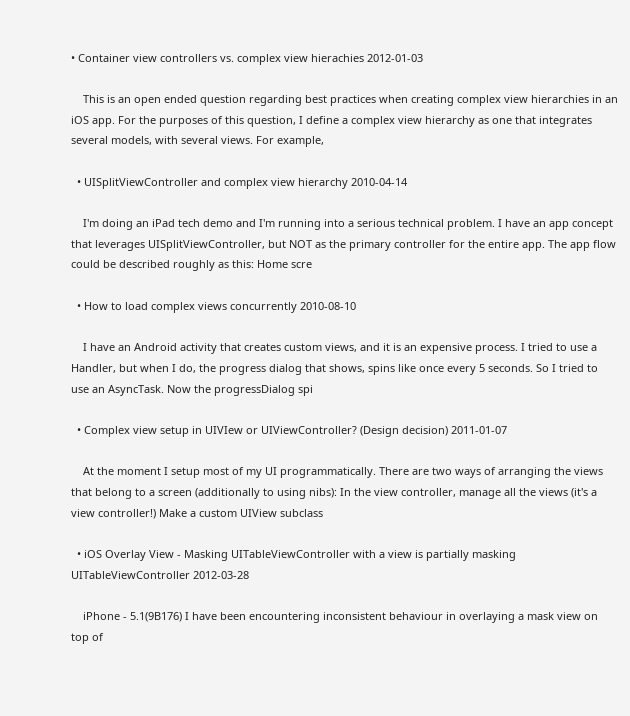• Container view controllers vs. complex view hierachies 2012-01-03

    This is an open ended question regarding best practices when creating complex view hierarchies in an iOS app. For the purposes of this question, I define a complex view hierarchy as one that integrates several models, with several views. For example,

  • UISplitViewController and complex view hierarchy 2010-04-14

    I'm doing an iPad tech demo and I'm running into a serious technical problem. I have an app concept that leverages UISplitViewController, but NOT as the primary controller for the entire app. The app flow could be described roughly as this: Home scre

  • How to load complex views concurrently 2010-08-10

    I have an Android activity that creates custom views, and it is an expensive process. I tried to use a Handler, but when I do, the progress dialog that shows, spins like once every 5 seconds. So I tried to use an AsyncTask. Now the progressDialog spi

  • Complex view setup in UIVIew or UIViewController? (Design decision) 2011-01-07

    At the moment I setup most of my UI programmatically. There are two ways of arranging the views that belong to a screen (additionally to using nibs): In the view controller, manage all the views (it's a view controller!) Make a custom UIView subclass

  • iOS Overlay View - Masking UITableViewController with a view is partially masking UITableViewController 2012-03-28

    iPhone - 5.1(9B176) I have been encountering inconsistent behaviour in overlaying a mask view on top of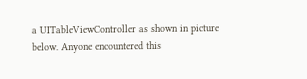a UITableViewController as shown in picture below. Anyone encountered this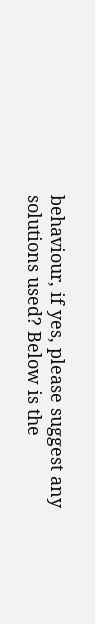behaviour, if yes, please suggest any solutions used? Below is the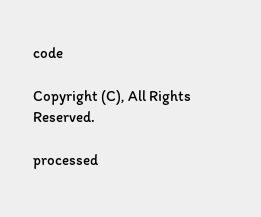code

Copyright (C), All Rights Reserved.

processed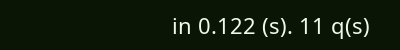in 0.122 (s). 11 q(s)